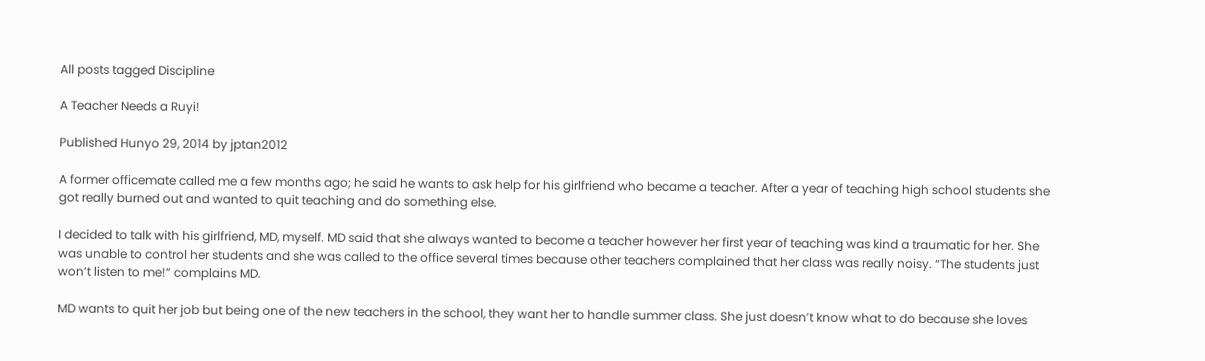All posts tagged Discipline

A Teacher Needs a Ruyi!

Published Hunyo 29, 2014 by jptan2012

A former officemate called me a few months ago; he said he wants to ask help for his girlfriend who became a teacher. After a year of teaching high school students she got really burned out and wanted to quit teaching and do something else.

I decided to talk with his girlfriend, MD, myself. MD said that she always wanted to become a teacher however her first year of teaching was kind a traumatic for her. She was unable to control her students and she was called to the office several times because other teachers complained that her class was really noisy. “The students just won’t listen to me!” complains MD.

MD wants to quit her job but being one of the new teachers in the school, they want her to handle summer class. She just doesn’t know what to do because she loves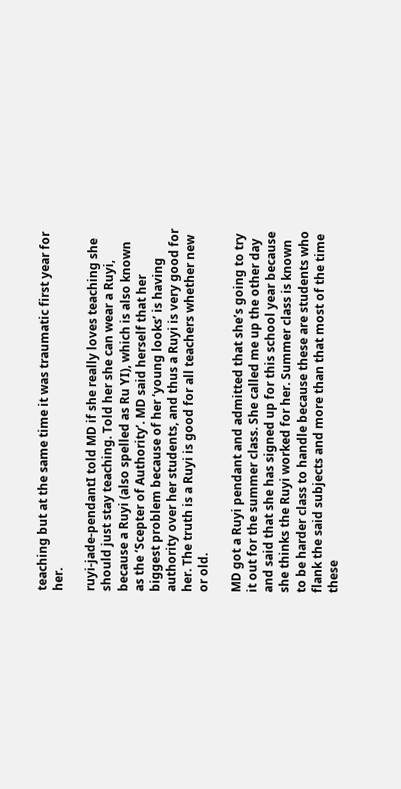teaching but at the same time it was traumatic first year for her.

ruyi-jade-pendantI told MD if she really loves teaching she should just stay teaching. Told her she can wear a Ruyi, because a Ruyi (also spelled as Ru YI), which is also known as the ‘Scepter of Authority’. MD said herself that her biggest problem because of her ‘young looks’ is having authority over her students, and thus a Ruyi is very good for her. The truth is a Ruyi is good for all teachers whether new or old.

MD got a Ruyi pendant and admitted that she’s going to try it out for the summer class. She called me up the other day and said that she has signed up for this school year because she thinks the Ruyi worked for her. Summer class is known to be harder class to handle because these are students who flank the said subjects and more than that most of the time these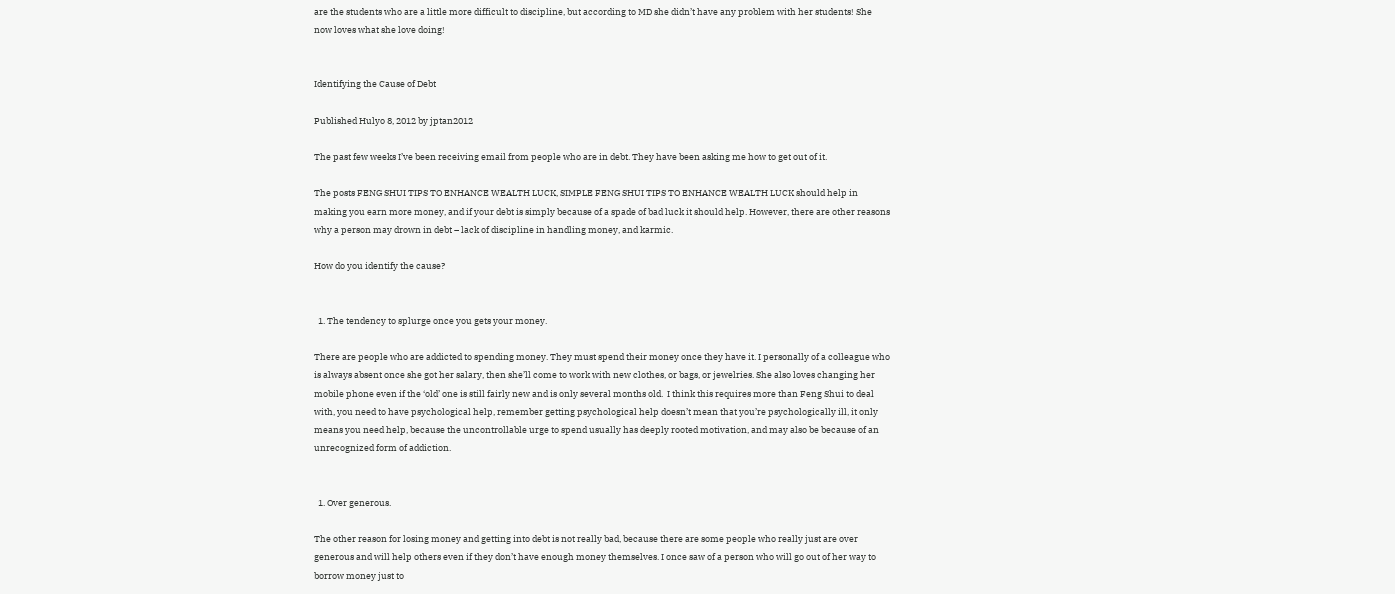are the students who are a little more difficult to discipline, but according to MD she didn’t have any problem with her students! She now loves what she love doing!


Identifying the Cause of Debt

Published Hulyo 8, 2012 by jptan2012

The past few weeks I’ve been receiving email from people who are in debt. They have been asking me how to get out of it.

The posts FENG SHUI TIPS TO ENHANCE WEALTH LUCK, SIMPLE FENG SHUI TIPS TO ENHANCE WEALTH LUCK should help in making you earn more money, and if your debt is simply because of a spade of bad luck it should help. However, there are other reasons why a person may drown in debt – lack of discipline in handling money, and karmic.

How do you identify the cause?


  1. The tendency to splurge once you gets your money.

There are people who are addicted to spending money. They must spend their money once they have it. I personally of a colleague who is always absent once she got her salary, then she’ll come to work with new clothes, or bags, or jewelries. She also loves changing her mobile phone even if the ‘old’ one is still fairly new and is only several months old.  I think this requires more than Feng Shui to deal with, you need to have psychological help, remember getting psychological help doesn’t mean that you’re psychologically ill, it only means you need help, because the uncontrollable urge to spend usually has deeply rooted motivation, and may also be because of an unrecognized form of addiction.


  1. Over generous.

The other reason for losing money and getting into debt is not really bad, because there are some people who really just are over generous and will help others even if they don’t have enough money themselves. I once saw of a person who will go out of her way to borrow money just to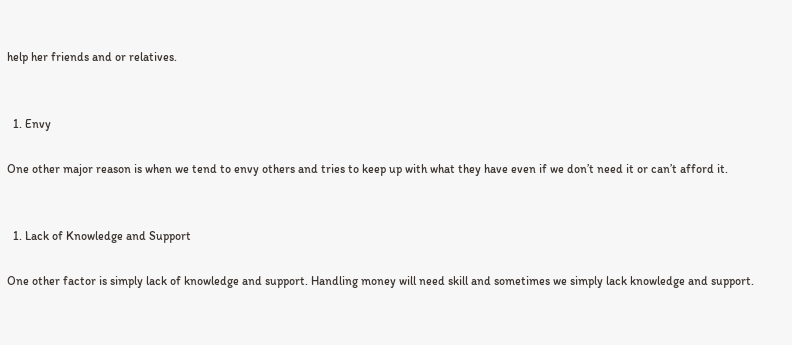help her friends and or relatives.


  1. Envy

One other major reason is when we tend to envy others and tries to keep up with what they have even if we don’t need it or can’t afford it.


  1. Lack of Knowledge and Support

One other factor is simply lack of knowledge and support. Handling money will need skill and sometimes we simply lack knowledge and support.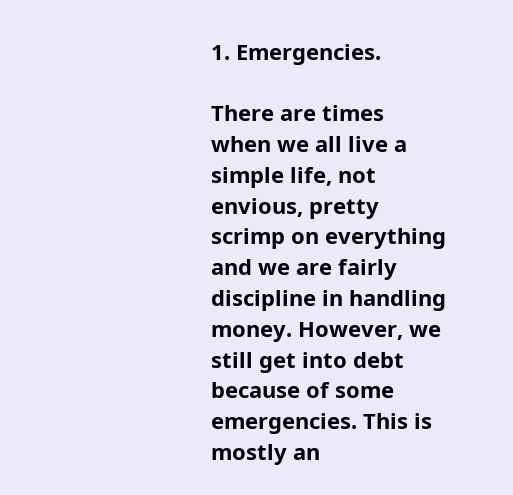1. Emergencies.

There are times when we all live a simple life, not envious, pretty scrimp on everything and we are fairly discipline in handling money. However, we still get into debt because of some emergencies. This is mostly an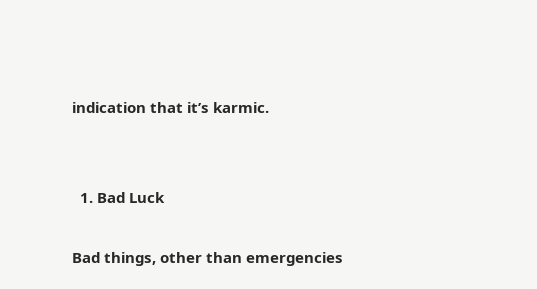indication that it’s karmic.


  1. Bad Luck

Bad things, other than emergencies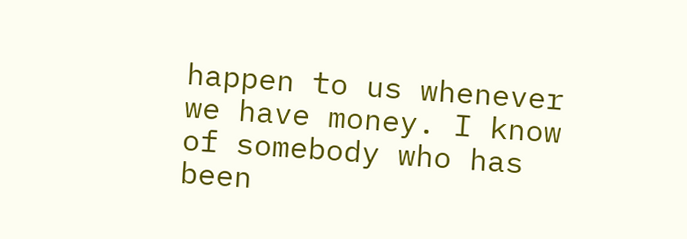happen to us whenever we have money. I know of somebody who has been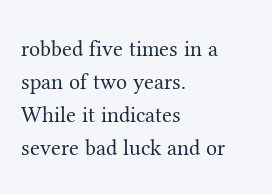robbed five times in a span of two years. While it indicates severe bad luck and or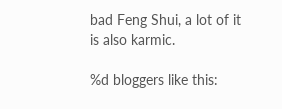bad Feng Shui, a lot of it is also karmic.

%d bloggers like this: